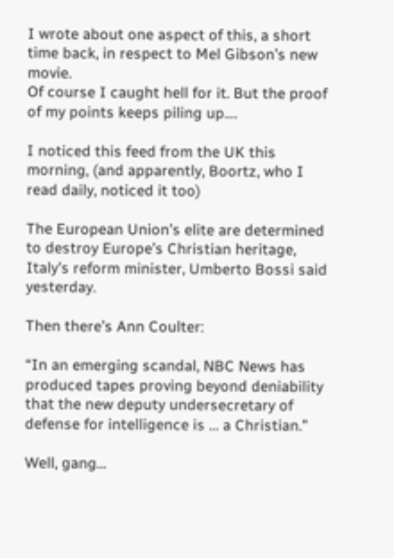I wrote about one aspect of this, a short time back, in respect to Mel Gibson’s new movie.
Of course I caught hell for it. But the proof of my points keeps piling up….

I noticed this feed from the UK this morning, (and apparently, Boortz, who I read daily, noticed it too)

The European Union’s elite are determined to destroy Europe’s Christian heritage, Italy’s reform minister, Umberto Bossi said yesterday.

Then there’s Ann Coulter:

“In an emerging scandal, NBC News has produced tapes proving beyond deniability that the new deputy undersecretary of defense for intelligence is … a Christian.”

Well, gang…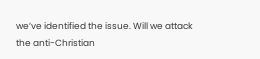we’ve identified the issue. Will we attack the anti-Christian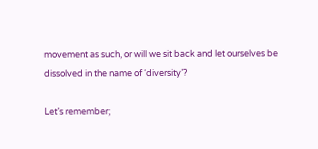movement as such, or will we sit back and let ourselves be dissolved in the name of ‘diversity’?

Let’s remember;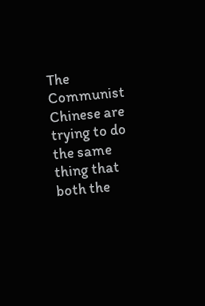The Communist Chinese are trying to do the same thing that both the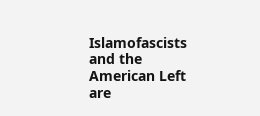Islamofascists and the American Left are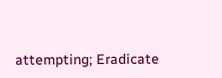attempting; Eradicate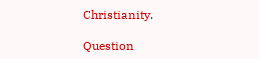Christianity.

Question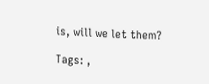is, will we let them?

Tags: ,